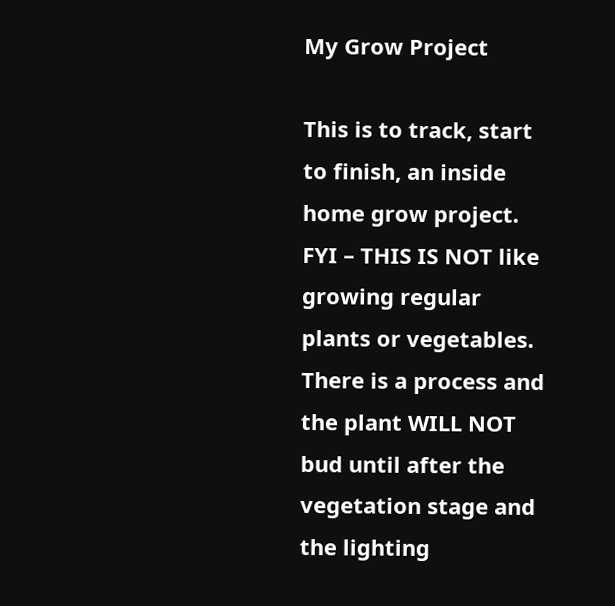My Grow Project

This is to track, start to finish, an inside home grow project.
FYI – THIS IS NOT like growing regular plants or vegetables. There is a process and the plant WILL NOT bud until after the vegetation stage and the lighting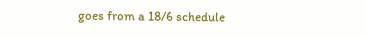goes from a 18/6 schedule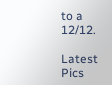to a 12/12.

Latest Pics